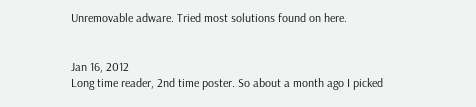Unremovable adware. Tried most solutions found on here.


Jan 16, 2012
Long time reader, 2nd time poster. So about a month ago I picked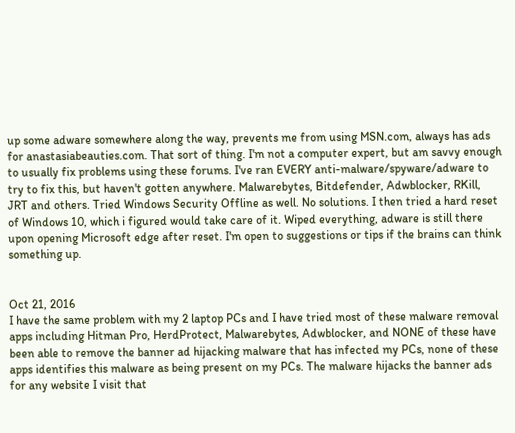up some adware somewhere along the way, prevents me from using MSN.com, always has ads for anastasiabeauties.com. That sort of thing. I'm not a computer expert, but am savvy enough to usually fix problems using these forums. I've ran EVERY anti-malware/spyware/adware to try to fix this, but haven't gotten anywhere. Malwarebytes, Bitdefender, Adwblocker, RKill, JRT and others. Tried Windows Security Offline as well. No solutions. I then tried a hard reset of Windows 10, which i figured would take care of it. Wiped everything, adware is still there upon opening Microsoft edge after reset. I'm open to suggestions or tips if the brains can think something up.


Oct 21, 2016
I have the same problem with my 2 laptop PCs and I have tried most of these malware removal apps including Hitman Pro, HerdProtect, Malwarebytes, Adwblocker, and NONE of these have been able to remove the banner ad hijacking malware that has infected my PCs, none of these apps identifies this malware as being present on my PCs. The malware hijacks the banner ads for any website I visit that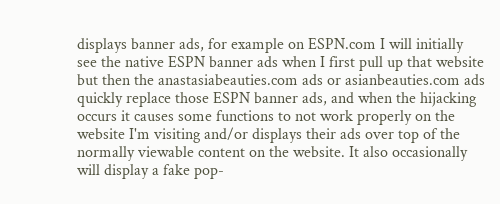displays banner ads, for example on ESPN.com I will initially see the native ESPN banner ads when I first pull up that website but then the anastasiabeauties.com ads or asianbeauties.com ads quickly replace those ESPN banner ads, and when the hijacking occurs it causes some functions to not work properly on the website I'm visiting and/or displays their ads over top of the normally viewable content on the website. It also occasionally will display a fake pop-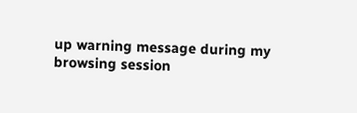up warning message during my browsing session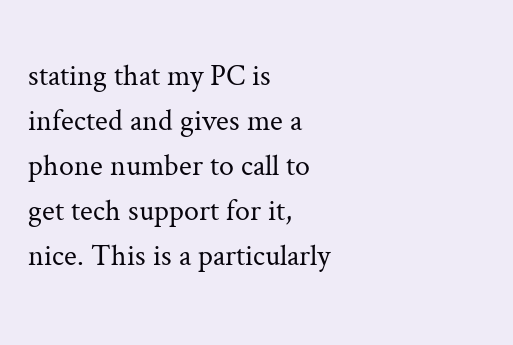stating that my PC is infected and gives me a phone number to call to get tech support for it, nice. This is a particularly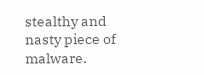stealthy and nasty piece of malware.